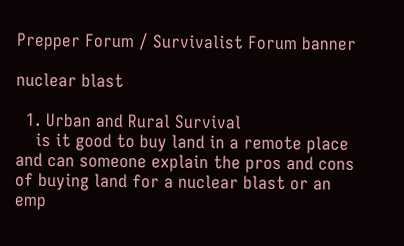Prepper Forum / Survivalist Forum banner

nuclear blast

  1. Urban and Rural Survival
    is it good to buy land in a remote place and can someone explain the pros and cons of buying land for a nuclear blast or an emp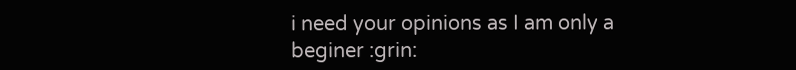i need your opinions as I am only a beginer :grin: